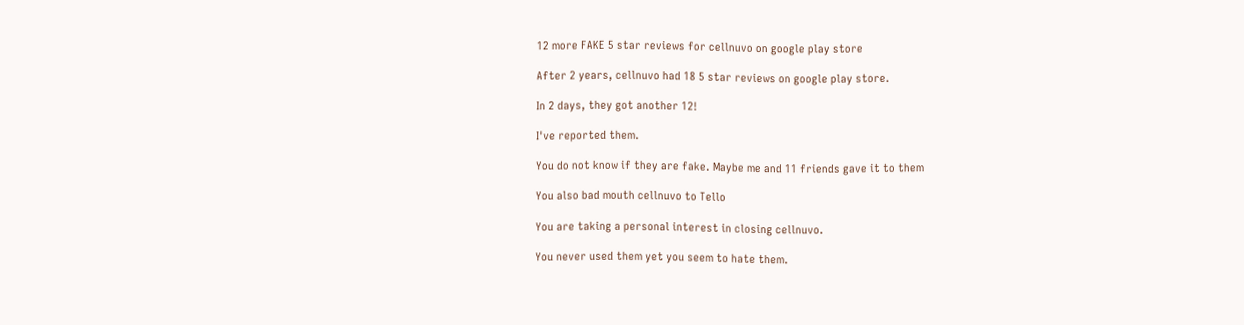12 more FAKE 5 star reviews for cellnuvo on google play store

After 2 years, cellnuvo had 18 5 star reviews on google play store.

In 2 days, they got another 12!

I've reported them.

You do not know if they are fake. Maybe me and 11 friends gave it to them

You also bad mouth cellnuvo to Tello

You are taking a personal interest in closing cellnuvo.

You never used them yet you seem to hate them.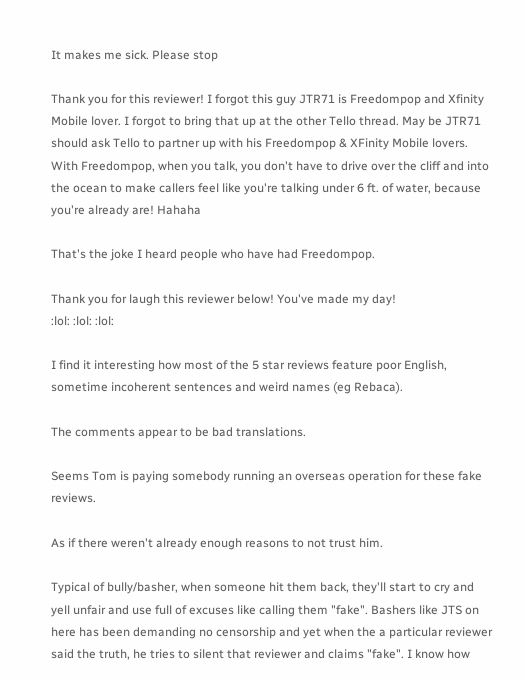It makes me sick. Please stop

Thank you for this reviewer! I forgot this guy JTR71 is Freedompop and Xfinity Mobile lover. I forgot to bring that up at the other Tello thread. May be JTR71 should ask Tello to partner up with his Freedompop & XFinity Mobile lovers. With Freedompop, when you talk, you don't have to drive over the cliff and into the ocean to make callers feel like you're talking under 6 ft. of water, because you're already are! Hahaha

That's the joke I heard people who have had Freedompop.

Thank you for laugh this reviewer below! You've made my day!
:lol: :lol: :lol:

I find it interesting how most of the 5 star reviews feature poor English, sometime incoherent sentences and weird names (eg Rebaca).

The comments appear to be bad translations.

Seems Tom is paying somebody running an overseas operation for these fake reviews.

As if there weren't already enough reasons to not trust him.

Typical of bully/basher, when someone hit them back, they'll start to cry and yell unfair and use full of excuses like calling them "fake". Bashers like JTS on here has been demanding no censorship and yet when the a particular reviewer said the truth, he tries to silent that reviewer and claims "fake". I know how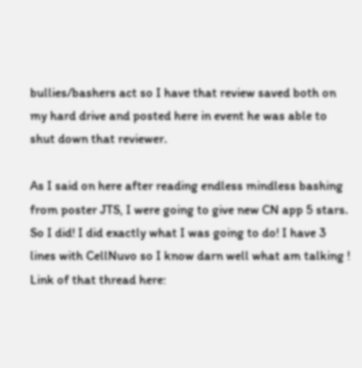bullies/bashers act so I have that review saved both on my hard drive and posted here in event he was able to shut down that reviewer.

As I said on here after reading endless mindless bashing from poster JTS, I were going to give new CN app 5 stars. So I did! I did exactly what I was going to do! I have 3 lines with CellNuvo so I know darn well what am talking ! Link of that thread here: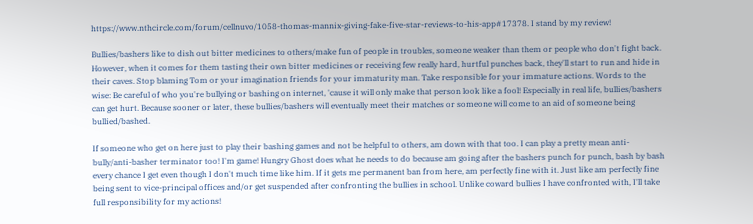https://www.nthcircle.com/forum/cellnuvo/1058-thomas-mannix-giving-fake-five-star-reviews-to-his-app#17378. I stand by my review!

Bullies/bashers like to dish out bitter medicines to others/make fun of people in troubles, someone weaker than them or people who don't fight back. However, when it comes for them tasting their own bitter medicines or receiving few really hard, hurtful punches back, they'll start to run and hide in their caves. Stop blaming Tom or your imagination friends for your immaturity man. Take responsible for your immature actions. Words to the wise: Be careful of who you're bullying or bashing on internet, 'cause it will only make that person look like a fool! Especially in real life, bullies/bashers can get hurt. Because sooner or later, these bullies/bashers will eventually meet their matches or someone will come to an aid of someone being bullied/bashed.

If someone who get on here just to play their bashing games and not be helpful to others, am down with that too. I can play a pretty mean anti-bully/anti-basher terminator too! I'm game! Hungry Ghost does what he needs to do because am going after the bashers punch for punch, bash by bash every chance I get even though I don't much time like him. If it gets me permanent ban from here, am perfectly fine with it. Just like am perfectly fine being sent to vice-principal offices and/or get suspended after confronting the bullies in school. Unlike coward bullies I have confronted with, I'll take full responsibility for my actions!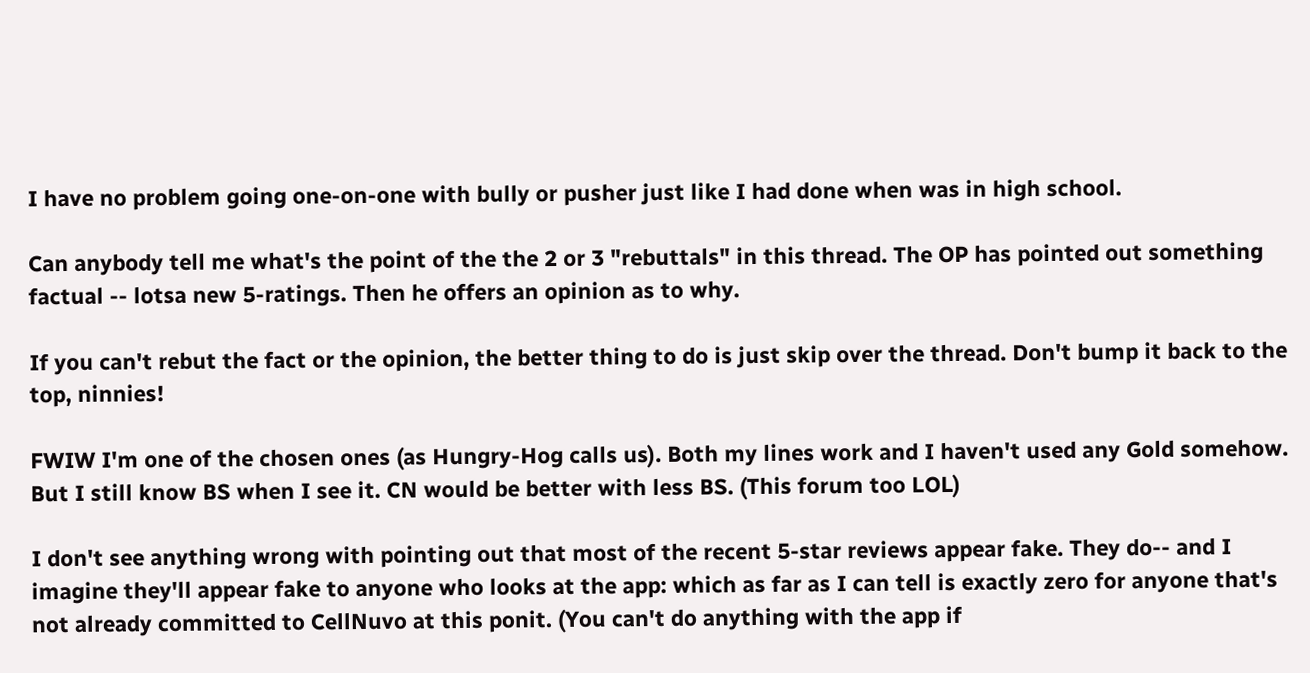I have no problem going one-on-one with bully or pusher just like I had done when was in high school.

Can anybody tell me what's the point of the the 2 or 3 "rebuttals" in this thread. The OP has pointed out something factual -- lotsa new 5-ratings. Then he offers an opinion as to why.

If you can't rebut the fact or the opinion, the better thing to do is just skip over the thread. Don't bump it back to the top, ninnies!

FWIW I'm one of the chosen ones (as Hungry-Hog calls us). Both my lines work and I haven't used any Gold somehow. But I still know BS when I see it. CN would be better with less BS. (This forum too LOL)

I don't see anything wrong with pointing out that most of the recent 5-star reviews appear fake. They do-- and I imagine they'll appear fake to anyone who looks at the app: which as far as I can tell is exactly zero for anyone that's not already committed to CellNuvo at this ponit. (You can't do anything with the app if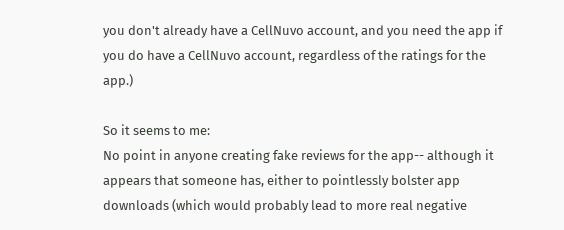you don't already have a CellNuvo account, and you need the app if you do have a CellNuvo account, regardless of the ratings for the app.)

So it seems to me:
No point in anyone creating fake reviews for the app-- although it appears that someone has, either to pointlessly bolster app downloads (which would probably lead to more real negative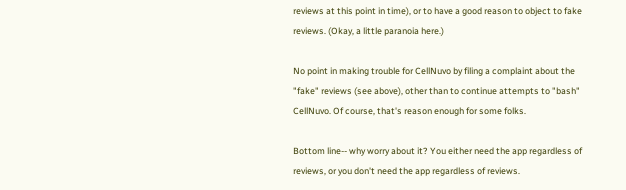reviews at this point in time), or to have a good reason to object to fake reviews. (Okay, a little paranoia here.)

No point in making trouble for CellNuvo by filing a complaint about the "fake" reviews (see above), other than to continue attempts to "bash" CellNuvo. Of course, that's reason enough for some folks.

Bottom line-- why worry about it? You either need the app regardless of reviews, or you don't need the app regardless of reviews.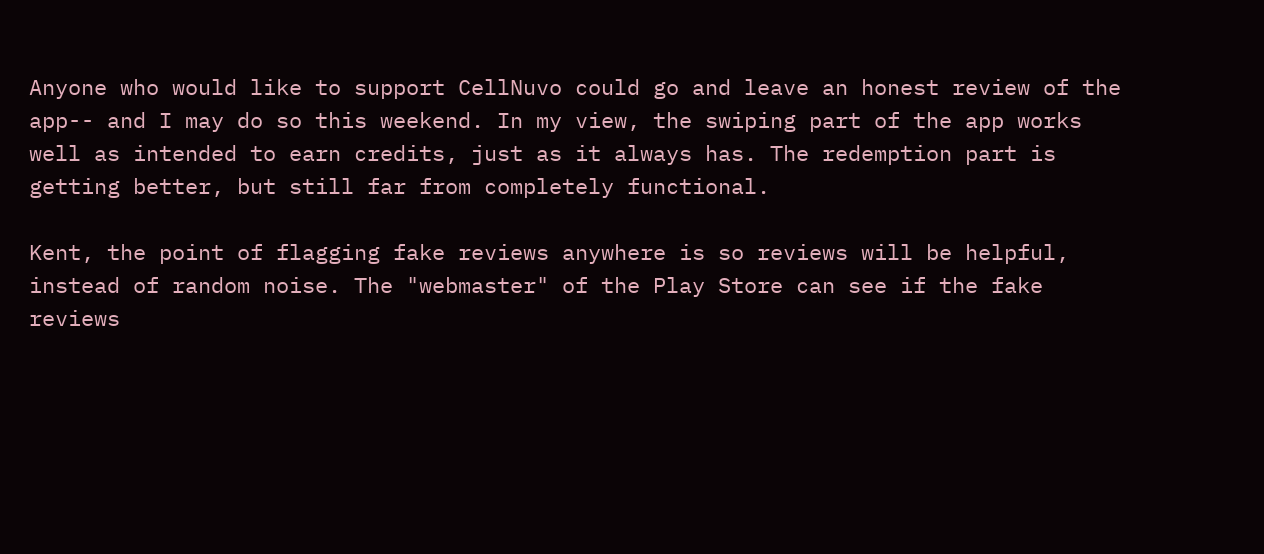Anyone who would like to support CellNuvo could go and leave an honest review of the app-- and I may do so this weekend. In my view, the swiping part of the app works well as intended to earn credits, just as it always has. The redemption part is getting better, but still far from completely functional.

Kent, the point of flagging fake reviews anywhere is so reviews will be helpful, instead of random noise. The "webmaster" of the Play Store can see if the fake reviews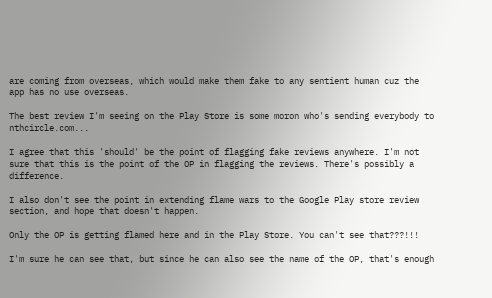are coming from overseas, which would make them fake to any sentient human cuz the app has no use overseas.

The best review I'm seeing on the Play Store is some moron who's sending everybody to nthcircle.com...

I agree that this 'should' be the point of flagging fake reviews anywhere. I'm not sure that this is the point of the OP in flagging the reviews. There's possibly a difference.

I also don't see the point in extending flame wars to the Google Play store review section, and hope that doesn't happen.

Only the OP is getting flamed here and in the Play Store. You can't see that???!!!

I'm sure he can see that, but since he can also see the name of the OP, that's enough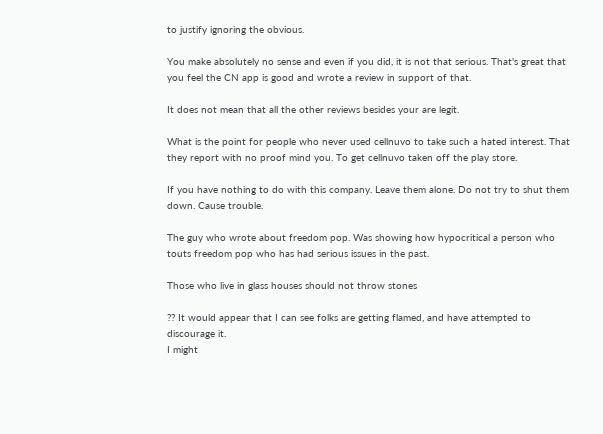to justify ignoring the obvious.

You make absolutely no sense and even if you did, it is not that serious. That's great that you feel the CN app is good and wrote a review in support of that.

It does not mean that all the other reviews besides your are legit.

What is the point for people who never used cellnuvo to take such a hated interest. That they report with no proof mind you. To get cellnuvo taken off the play store.

If you have nothing to do with this company. Leave them alone. Do not try to shut them down. Cause trouble.

The guy who wrote about freedom pop. Was showing how hypocritical a person who touts freedom pop who has had serious issues in the past.

Those who live in glass houses should not throw stones

?? It would appear that I can see folks are getting flamed, and have attempted to discourage it.
I might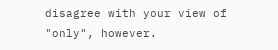disagree with your view of "only", however.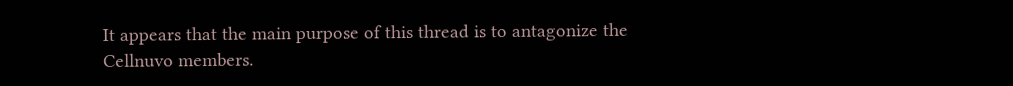It appears that the main purpose of this thread is to antagonize the Cellnuvo members.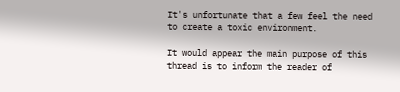It's unfortunate that a few feel the need to create a toxic environment.

It would appear the main purpose of this thread is to inform the reader of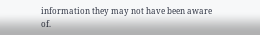information they may not have been aware of.